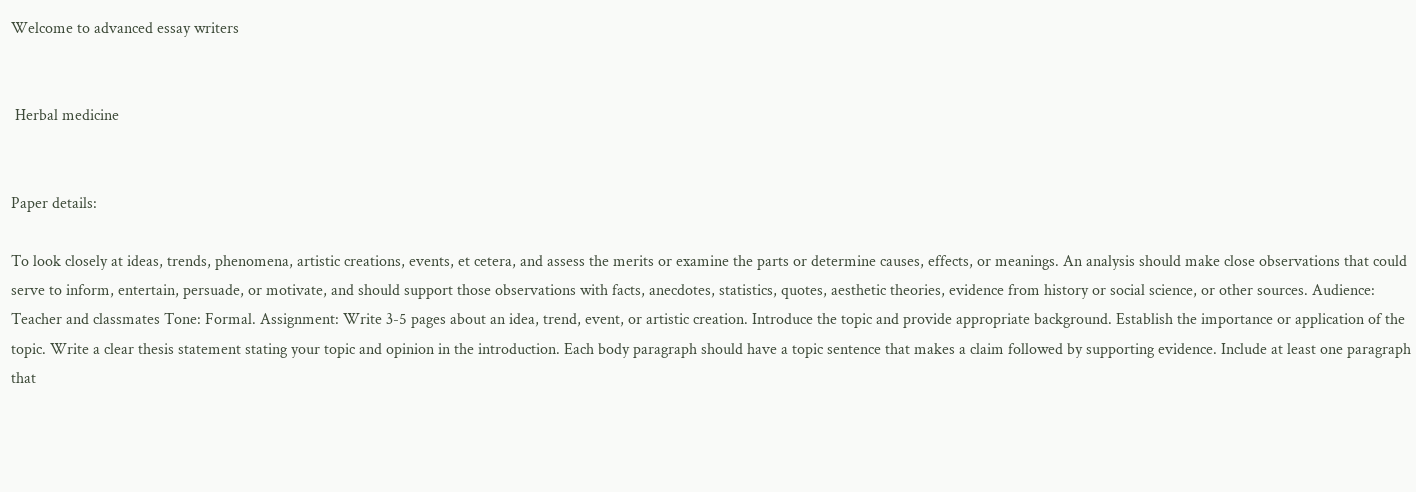Welcome to advanced essay writers


 Herbal medicine


Paper details:

To look closely at ideas, trends, phenomena, artistic creations, events, et cetera, and assess the merits or examine the parts or determine causes, effects, or meanings. An analysis should make close observations that could serve to inform, entertain, persuade, or motivate, and should support those observations with facts, anecdotes, statistics, quotes, aesthetic theories, evidence from history or social science, or other sources. Audience: Teacher and classmates Tone: Formal. Assignment: Write 3-5 pages about an idea, trend, event, or artistic creation. Introduce the topic and provide appropriate background. Establish the importance or application of the topic. Write a clear thesis statement stating your topic and opinion in the introduction. Each body paragraph should have a topic sentence that makes a claim followed by supporting evidence. Include at least one paragraph that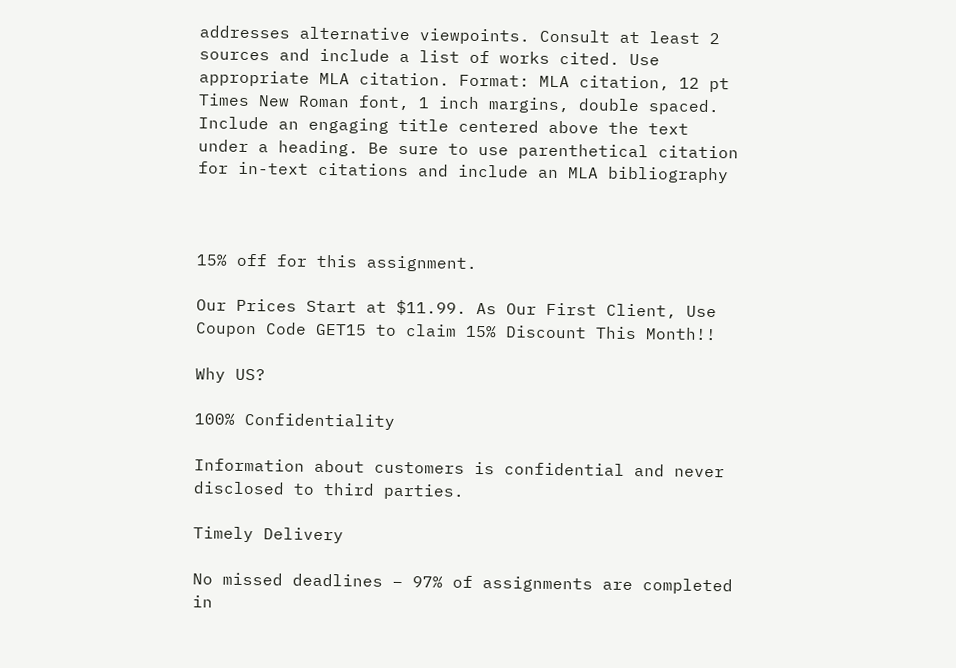addresses alternative viewpoints. Consult at least 2 sources and include a list of works cited. Use appropriate MLA citation. Format: MLA citation, 12 pt Times New Roman font, 1 inch margins, double spaced. Include an engaging title centered above the text under a heading. Be sure to use parenthetical citation for in-text citations and include an MLA bibliography



15% off for this assignment.

Our Prices Start at $11.99. As Our First Client, Use Coupon Code GET15 to claim 15% Discount This Month!!

Why US?

100% Confidentiality

Information about customers is confidential and never disclosed to third parties.

Timely Delivery

No missed deadlines – 97% of assignments are completed in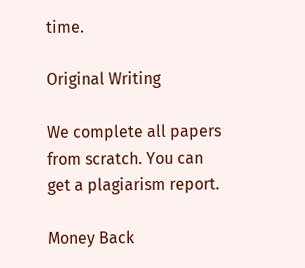time.

Original Writing

We complete all papers from scratch. You can get a plagiarism report.

Money Back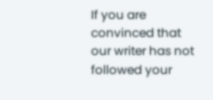If you are convinced that our writer has not followed your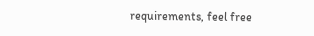requirements, feel free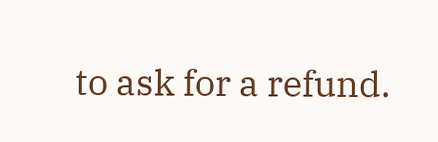to ask for a refund.